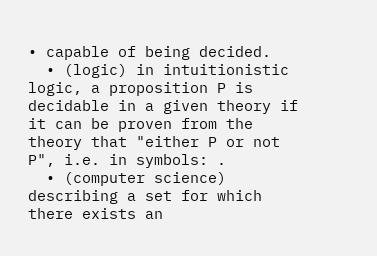• capable of being decided.
  • (logic) in intuitionistic logic, a proposition P is decidable in a given theory if it can be proven from the theory that "either P or not P", i.e. in symbols: .
  • (computer science) describing a set for which there exists an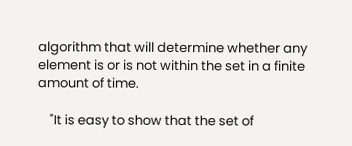algorithm that will determine whether any element is or is not within the set in a finite amount of time.

    "It is easy to show that the set of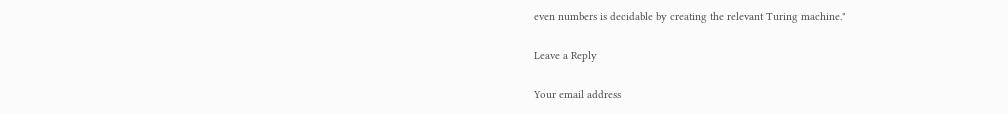even numbers is decidable by creating the relevant Turing machine."

Leave a Reply

Your email address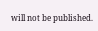will not be published.